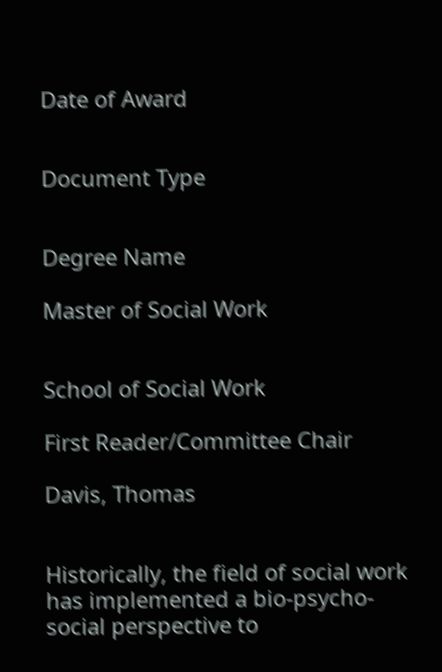Date of Award


Document Type


Degree Name

Master of Social Work


School of Social Work

First Reader/Committee Chair

Davis, Thomas


Historically, the field of social work has implemented a bio-psycho-social perspective to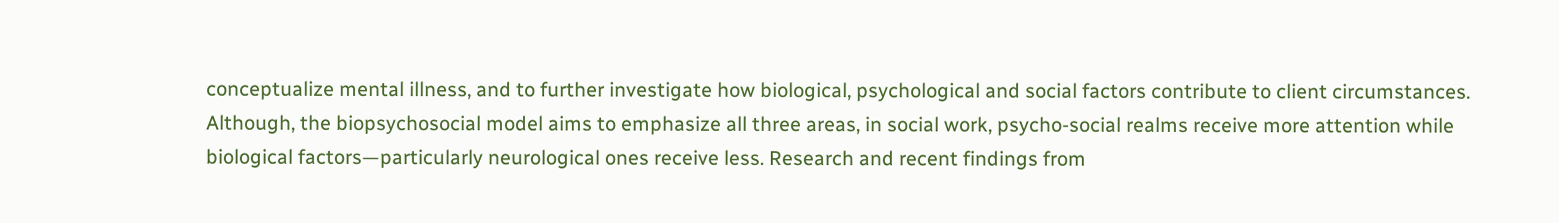conceptualize mental illness, and to further investigate how biological, psychological and social factors contribute to client circumstances. Although, the biopsychosocial model aims to emphasize all three areas, in social work, psycho-social realms receive more attention while biological factors—particularly neurological ones receive less. Research and recent findings from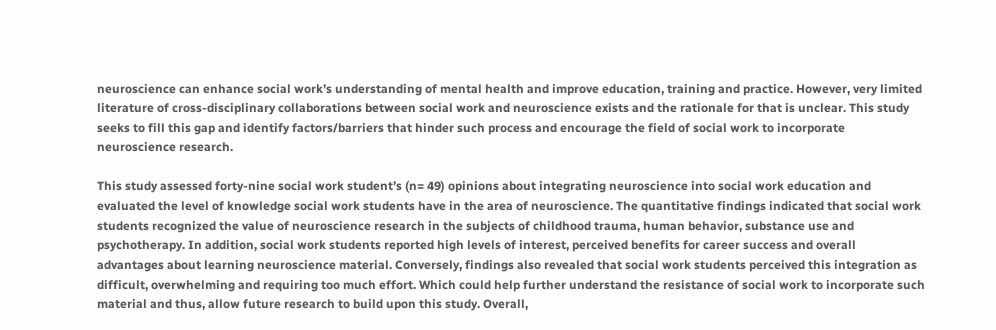neuroscience can enhance social work’s understanding of mental health and improve education, training and practice. However, very limited literature of cross-disciplinary collaborations between social work and neuroscience exists and the rationale for that is unclear. This study seeks to fill this gap and identify factors/barriers that hinder such process and encourage the field of social work to incorporate neuroscience research.

This study assessed forty-nine social work student’s (n= 49) opinions about integrating neuroscience into social work education and evaluated the level of knowledge social work students have in the area of neuroscience. The quantitative findings indicated that social work students recognized the value of neuroscience research in the subjects of childhood trauma, human behavior, substance use and psychotherapy. In addition, social work students reported high levels of interest, perceived benefits for career success and overall advantages about learning neuroscience material. Conversely, findings also revealed that social work students perceived this integration as difficult, overwhelming and requiring too much effort. Which could help further understand the resistance of social work to incorporate such material and thus, allow future research to build upon this study. Overall,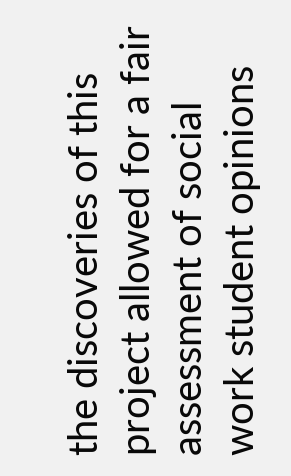the discoveries of this project allowed for a fair assessment of social work student opinions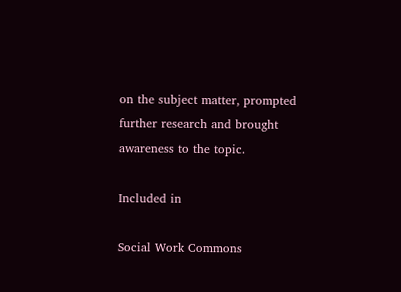on the subject matter, prompted further research and brought awareness to the topic.

Included in

Social Work Commons